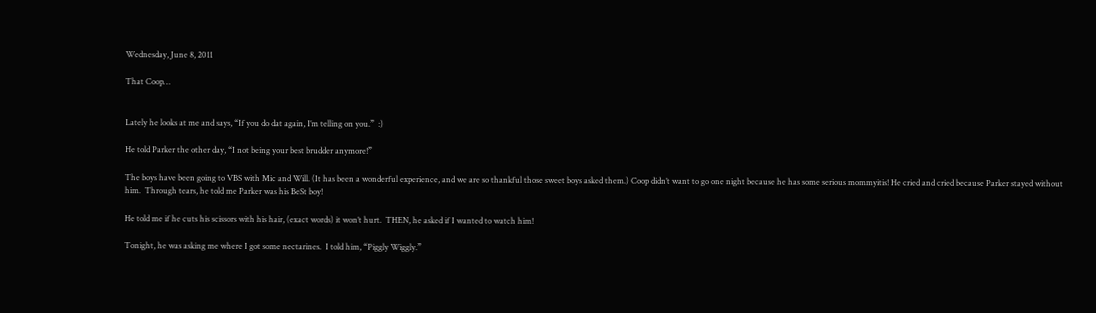Wednesday, June 8, 2011

That Coop…


Lately he looks at me and says, “If you do dat again, I’m telling on you.”  :)

He told Parker the other day, “I not being your best brudder anymore!”

The boys have been going to VBS with Mic and Will. (It has been a wonderful experience, and we are so thankful those sweet boys asked them.) Coop didn’t want to go one night because he has some serious mommyitis! He cried and cried because Parker stayed without him.  Through tears, he told me Parker was his BeSt boy!

He told me if he cuts his scissors with his hair, (exact words) it won’t hurt.  THEN, he asked if I wanted to watch him!

Tonight, he was asking me where I got some nectarines.  I told him, “Piggly Wiggly.”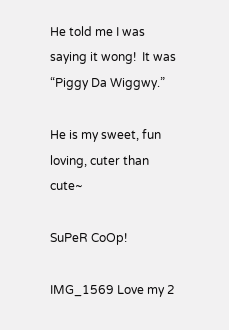He told me I was saying it wong!  It was “Piggy Da Wiggwy.”

He is my sweet, fun loving, cuter than cute~

SuPeR CoOp!

IMG_1569 Love my 2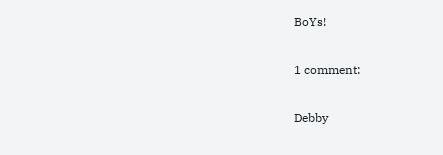BoYs!

1 comment:

Debby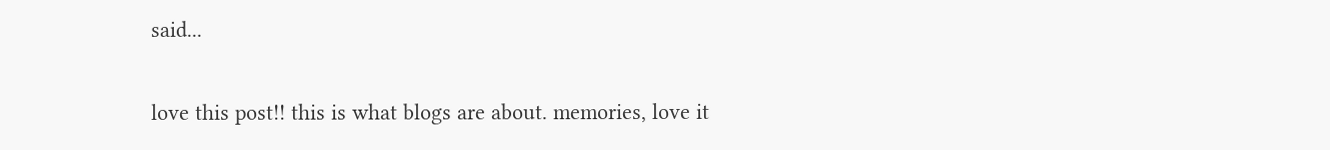said...

love this post!! this is what blogs are about. memories, love it